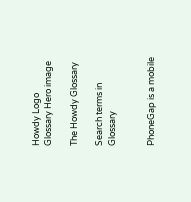Howdy Logo
Glossary Hero image

The Howdy Glossary

Search terms in Glossary


PhoneGap is a mobile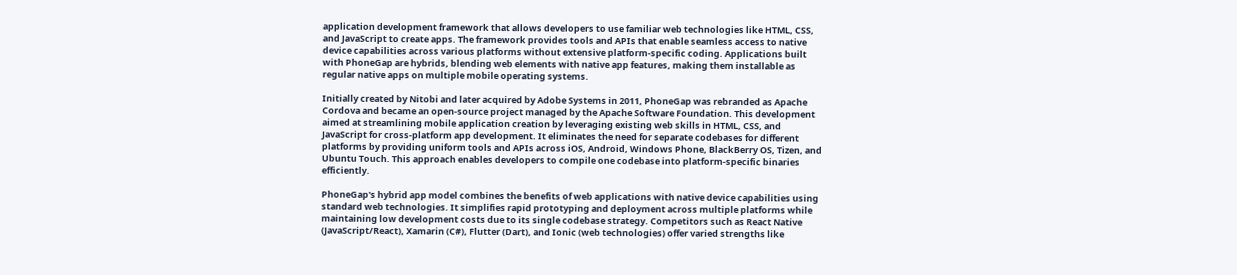application development framework that allows developers to use familiar web technologies like HTML, CSS, and JavaScript to create apps. The framework provides tools and APIs that enable seamless access to native device capabilities across various platforms without extensive platform-specific coding. Applications built with PhoneGap are hybrids, blending web elements with native app features, making them installable as regular native apps on multiple mobile operating systems.

Initially created by Nitobi and later acquired by Adobe Systems in 2011, PhoneGap was rebranded as Apache Cordova and became an open-source project managed by the Apache Software Foundation. This development aimed at streamlining mobile application creation by leveraging existing web skills in HTML, CSS, and JavaScript for cross-platform app development. It eliminates the need for separate codebases for different platforms by providing uniform tools and APIs across iOS, Android, Windows Phone, BlackBerry OS, Tizen, and Ubuntu Touch. This approach enables developers to compile one codebase into platform-specific binaries efficiently.

PhoneGap's hybrid app model combines the benefits of web applications with native device capabilities using standard web technologies. It simplifies rapid prototyping and deployment across multiple platforms while maintaining low development costs due to its single codebase strategy. Competitors such as React Native (JavaScript/React), Xamarin (C#), Flutter (Dart), and Ionic (web technologies) offer varied strengths like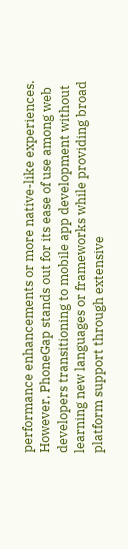performance enhancements or more native-like experiences. However, PhoneGap stands out for its ease of use among web developers transitioning to mobile app development without learning new languages or frameworks while providing broad platform support through extensive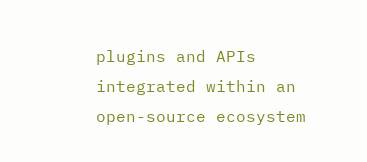plugins and APIs integrated within an open-source ecosystem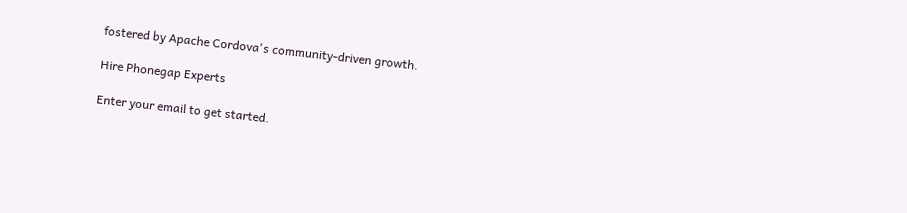fostered by Apache Cordova's community-driven growth.

Hire Phonegap Experts

Enter your email to get started.